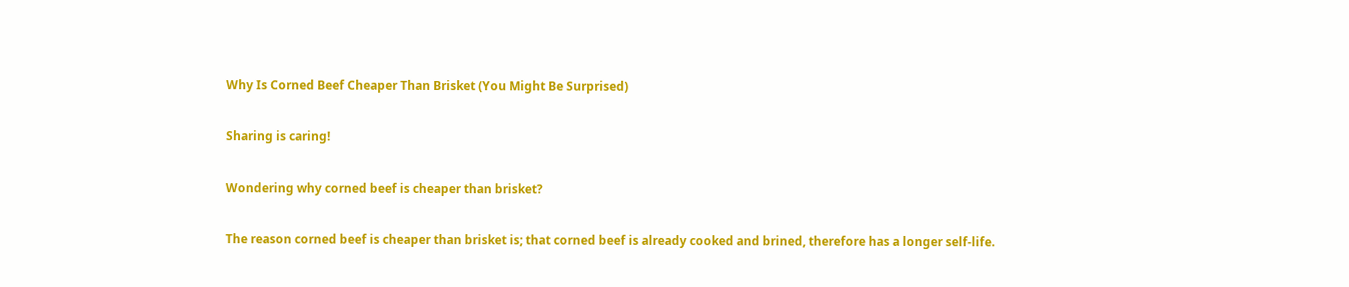Why Is Corned Beef Cheaper Than Brisket (You Might Be Surprised)

Sharing is caring!

Wondering why corned beef is cheaper than brisket?

The reason corned beef is cheaper than brisket is; that corned beef is already cooked and brined, therefore has a longer self-life.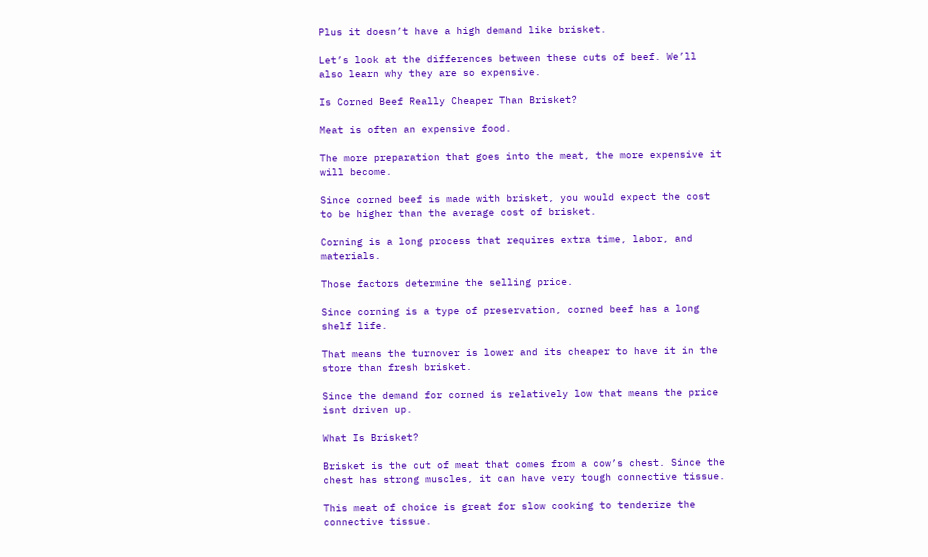Plus it doesn’t have a high demand like brisket.

Let’s look at the differences between these cuts of beef. We’ll also learn why they are so expensive.

Is Corned Beef Really Cheaper Than Brisket?

Meat is often an expensive food.

The more preparation that goes into the meat, the more expensive it will become.

Since corned beef is made with brisket, you would expect the cost to be higher than the average cost of brisket.

Corning is a long process that requires extra time, labor, and materials.

Those factors determine the selling price.

Since corning is a type of preservation, corned beef has a long shelf life.

That means the turnover is lower and its cheaper to have it in the store than fresh brisket.

Since the demand for corned is relatively low that means the price isnt driven up.

What Is Brisket?

Brisket is the cut of meat that comes from a cow’s chest. Since the chest has strong muscles, it can have very tough connective tissue.

This meat of choice is great for slow cooking to tenderize the connective tissue.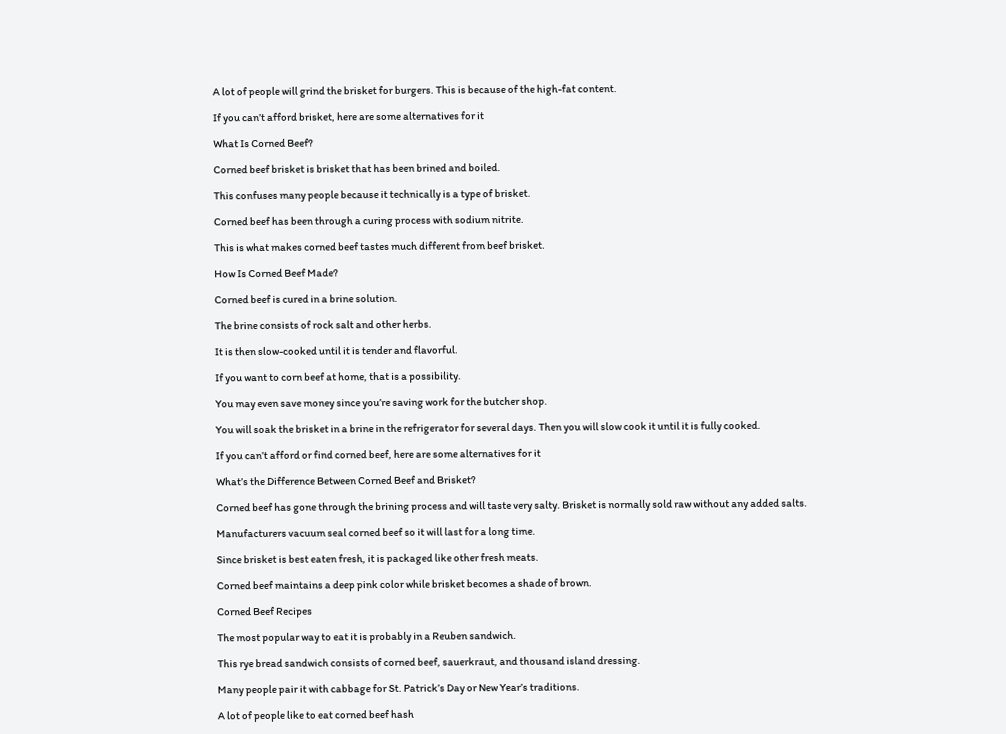A lot of people will grind the brisket for burgers. This is because of the high-fat content.

If you can’t afford brisket, here are some alternatives for it

What Is Corned Beef?

Corned beef brisket is brisket that has been brined and boiled.

This confuses many people because it technically is a type of brisket.

Corned beef has been through a curing process with sodium nitrite.

This is what makes corned beef tastes much different from beef brisket.

How Is Corned Beef Made?

Corned beef is cured in a brine solution.

The brine consists of rock salt and other herbs.

It is then slow-cooked until it is tender and flavorful.

If you want to corn beef at home, that is a possibility.

You may even save money since you’re saving work for the butcher shop.

You will soak the brisket in a brine in the refrigerator for several days. Then you will slow cook it until it is fully cooked.

If you can’t afford or find corned beef, here are some alternatives for it

What’s the Difference Between Corned Beef and Brisket?

Corned beef has gone through the brining process and will taste very salty. Brisket is normally sold raw without any added salts.

Manufacturers vacuum seal corned beef so it will last for a long time.

Since brisket is best eaten fresh, it is packaged like other fresh meats.

Corned beef maintains a deep pink color while brisket becomes a shade of brown.

Corned Beef Recipes

The most popular way to eat it is probably in a Reuben sandwich.

This rye bread sandwich consists of corned beef, sauerkraut, and thousand island dressing.

Many people pair it with cabbage for St. Patrick’s Day or New Year’s traditions.

A lot of people like to eat corned beef hash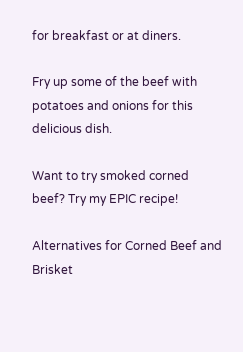for breakfast or at diners.

Fry up some of the beef with potatoes and onions for this delicious dish.

Want to try smoked corned beef? Try my EPIC recipe!

Alternatives for Corned Beef and Brisket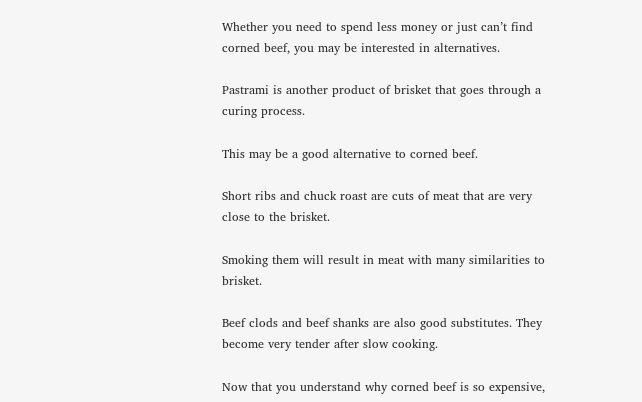Whether you need to spend less money or just can’t find corned beef, you may be interested in alternatives.

Pastrami is another product of brisket that goes through a curing process.

This may be a good alternative to corned beef.

Short ribs and chuck roast are cuts of meat that are very close to the brisket.

Smoking them will result in meat with many similarities to brisket.

Beef clods and beef shanks are also good substitutes. They become very tender after slow cooking.

Now that you understand why corned beef is so expensive,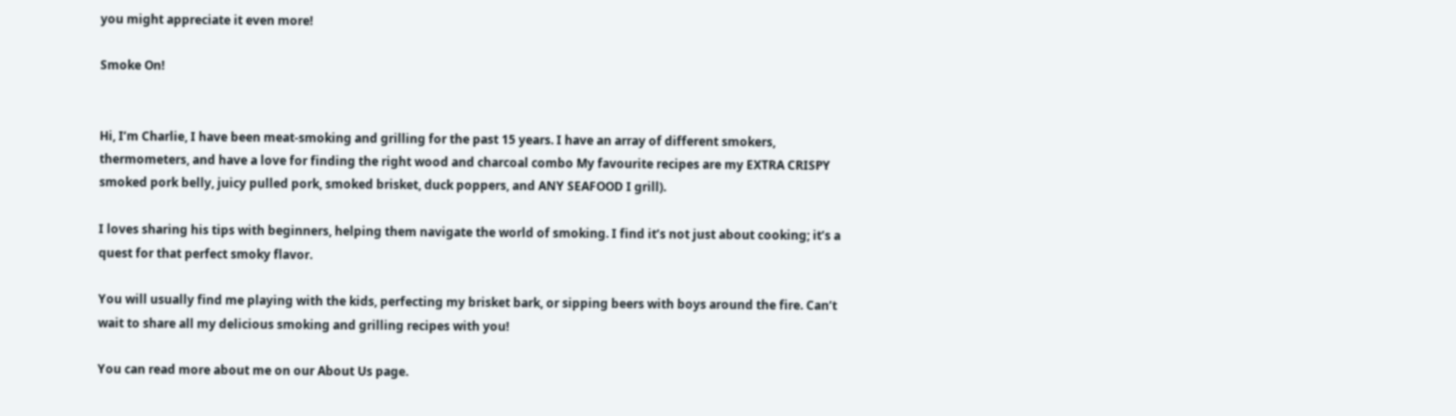you might appreciate it even more!

Smoke On!


Hi, I’m Charlie, I have been meat-smoking and grilling for the past 15 years. I have an array of different smokers, thermometers, and have a love for finding the right wood and charcoal combo My favourite recipes are my EXTRA CRISPY smoked pork belly, juicy pulled pork, smoked brisket, duck poppers, and ANY SEAFOOD I grill).

I loves sharing his tips with beginners, helping them navigate the world of smoking. I find it’s not just about cooking; it’s a quest for that perfect smoky flavor.

You will usually find me playing with the kids, perfecting my brisket bark, or sipping beers with boys around the fire. Can’t wait to share all my delicious smoking and grilling recipes with you!

You can read more about me on our About Us page.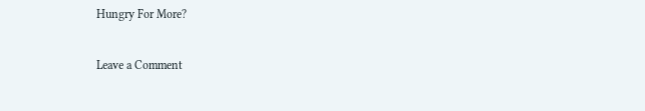Hungry For More?

Leave a Comment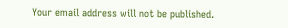Your email address will not be published.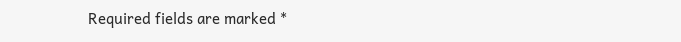Required fields are marked *